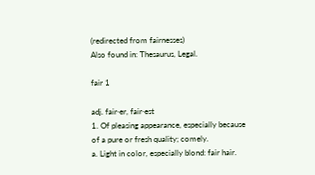(redirected from fairnesses)
Also found in: Thesaurus, Legal.

fair 1

adj. fair·er, fair·est
1. Of pleasing appearance, especially because of a pure or fresh quality; comely.
a. Light in color, especially blond: fair hair.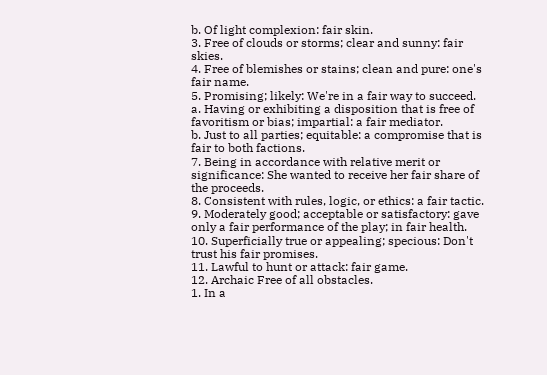b. Of light complexion: fair skin.
3. Free of clouds or storms; clear and sunny: fair skies.
4. Free of blemishes or stains; clean and pure: one's fair name.
5. Promising; likely: We're in a fair way to succeed.
a. Having or exhibiting a disposition that is free of favoritism or bias; impartial: a fair mediator.
b. Just to all parties; equitable: a compromise that is fair to both factions.
7. Being in accordance with relative merit or significance: She wanted to receive her fair share of the proceeds.
8. Consistent with rules, logic, or ethics: a fair tactic.
9. Moderately good; acceptable or satisfactory: gave only a fair performance of the play; in fair health.
10. Superficially true or appealing; specious: Don't trust his fair promises.
11. Lawful to hunt or attack: fair game.
12. Archaic Free of all obstacles.
1. In a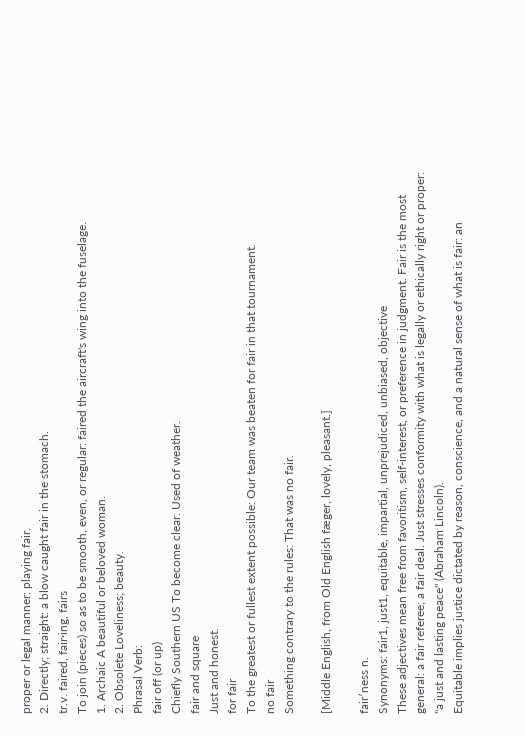proper or legal manner: playing fair.
2. Directly; straight: a blow caught fair in the stomach.
tr.v. faired, fair·ing, fairs
To join (pieces) so as to be smooth, even, or regular: faired the aircraft's wing into the fuselage.
1. Archaic A beautiful or beloved woman.
2. Obsolete Loveliness; beauty.
Phrasal Verb:
fair off (or up)
Chiefly Southern US To become clear. Used of weather.
fair and square
Just and honest.
for fair
To the greatest or fullest extent possible: Our team was beaten for fair in that tournament.
no fair
Something contrary to the rules: That was no fair.

[Middle English, from Old English fæger, lovely, pleasant.]

fair′ness n.
Synonyms: fair1, just1, equitable, impartial, unprejudiced, unbiased, objective
These adjectives mean free from favoritism, self-interest, or preference in judgment. Fair is the most general: a fair referee; a fair deal. Just stresses conformity with what is legally or ethically right or proper: "a just and lasting peace" (Abraham Lincoln).
Equitable implies justice dictated by reason, conscience, and a natural sense of what is fair: an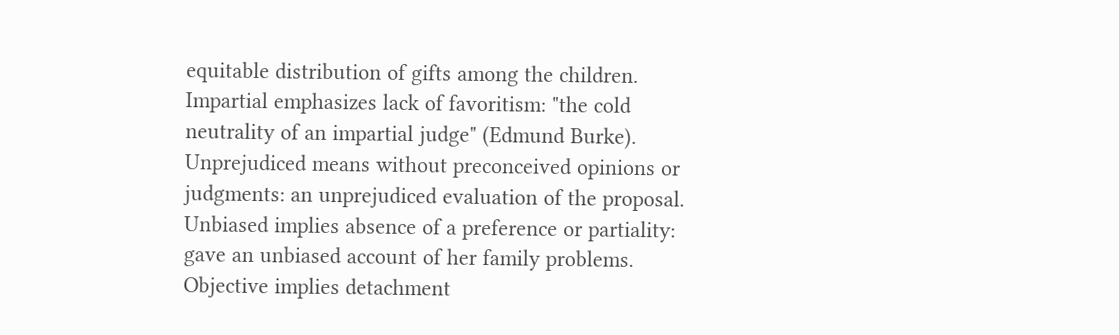equitable distribution of gifts among the children. Impartial emphasizes lack of favoritism: "the cold neutrality of an impartial judge" (Edmund Burke).
Unprejudiced means without preconceived opinions or judgments: an unprejudiced evaluation of the proposal. Unbiased implies absence of a preference or partiality: gave an unbiased account of her family problems. Objective implies detachment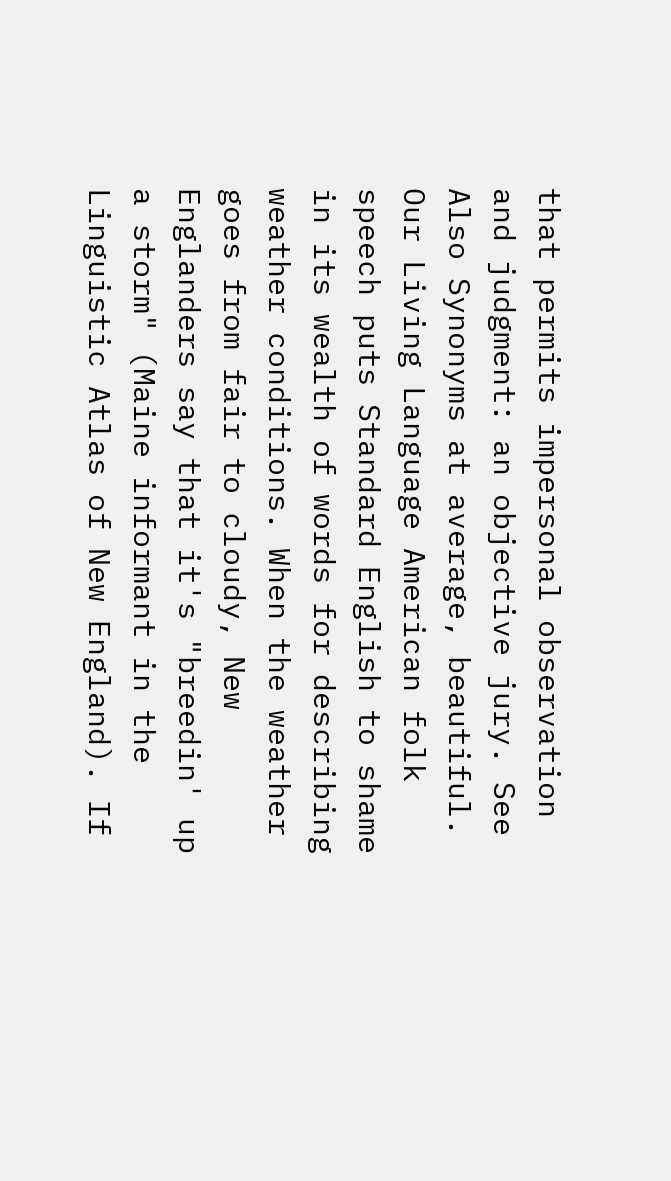that permits impersonal observation and judgment: an objective jury. See Also Synonyms at average, beautiful.
Our Living Language American folk speech puts Standard English to shame in its wealth of words for describing weather conditions. When the weather goes from fair to cloudy, New Englanders say that it's "breedin' up a storm" (Maine informant in the Linguistic Atlas of New England). If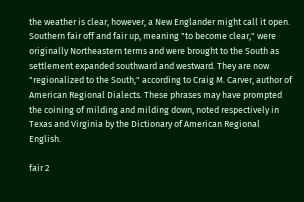the weather is clear, however, a New Englander might call it open. Southern fair off and fair up, meaning "to become clear," were originally Northeastern terms and were brought to the South as settlement expanded southward and westward. They are now "regionalized to the South," according to Craig M. Carver, author of American Regional Dialects. These phrases may have prompted the coining of milding and milding down, noted respectively in Texas and Virginia by the Dictionary of American Regional English.

fair 2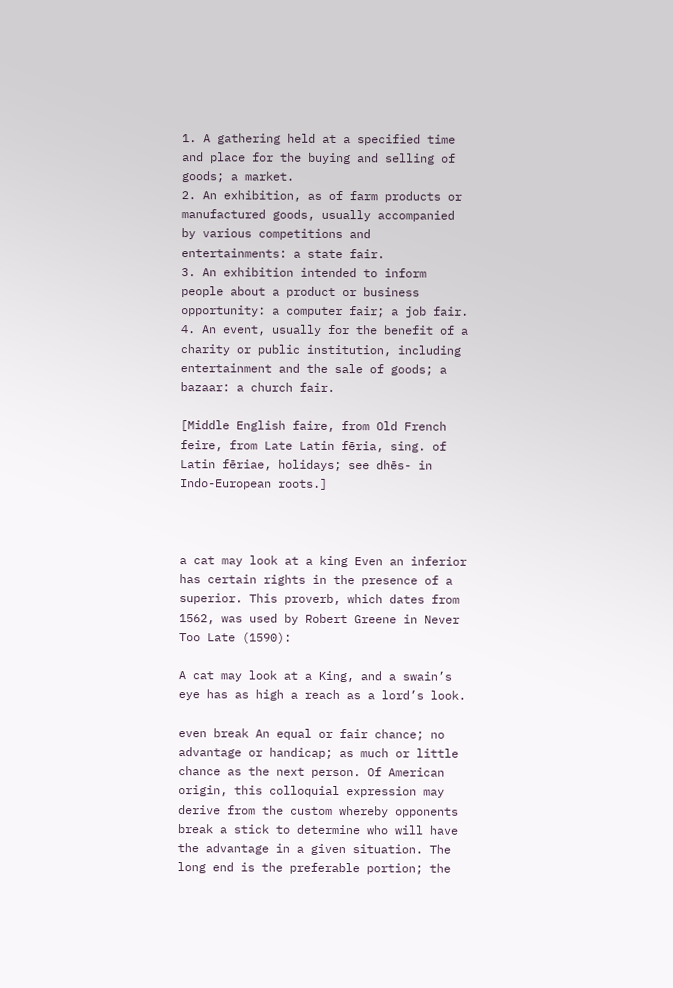1. A gathering held at a specified time and place for the buying and selling of goods; a market.
2. An exhibition, as of farm products or manufactured goods, usually accompanied by various competitions and entertainments: a state fair.
3. An exhibition intended to inform people about a product or business opportunity: a computer fair; a job fair.
4. An event, usually for the benefit of a charity or public institution, including entertainment and the sale of goods; a bazaar: a church fair.

[Middle English faire, from Old French feire, from Late Latin fēria, sing. of Latin fēriae, holidays; see dhēs- in Indo-European roots.]



a cat may look at a king Even an inferior has certain rights in the presence of a superior. This proverb, which dates from 1562, was used by Robert Greene in Never Too Late (1590):

A cat may look at a King, and a swain’s eye has as high a reach as a lord’s look.

even break An equal or fair chance; no advantage or handicap; as much or little chance as the next person. Of American origin, this colloquial expression may derive from the custom whereby opponents break a stick to determine who will have the advantage in a given situation. The long end is the preferable portion; the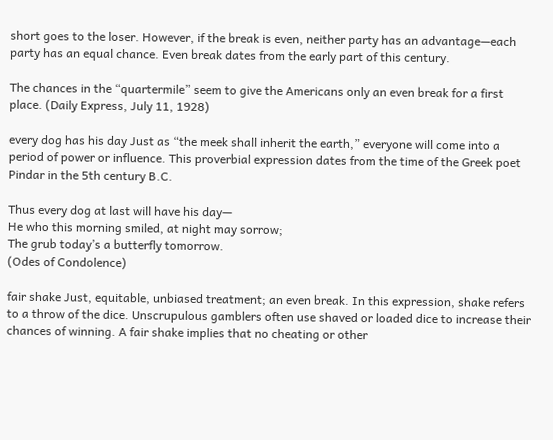short goes to the loser. However, if the break is even, neither party has an advantage—each party has an equal chance. Even break dates from the early part of this century.

The chances in the “quartermile” seem to give the Americans only an even break for a first place. (Daily Express, July 11, 1928)

every dog has his day Just as “the meek shall inherit the earth,” everyone will come into a period of power or influence. This proverbial expression dates from the time of the Greek poet Pindar in the 5th century B.C.

Thus every dog at last will have his day—
He who this morning smiled, at night may sorrow;
The grub today’s a butterfly tomorrow.
(Odes of Condolence)

fair shake Just, equitable, unbiased treatment; an even break. In this expression, shake refers to a throw of the dice. Unscrupulous gamblers often use shaved or loaded dice to increase their chances of winning. A fair shake implies that no cheating or other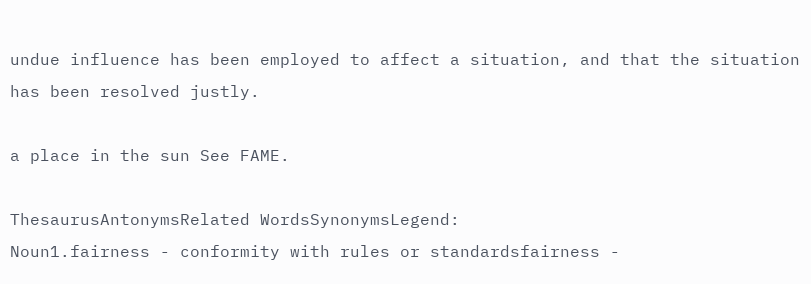undue influence has been employed to affect a situation, and that the situation has been resolved justly.

a place in the sun See FAME.

ThesaurusAntonymsRelated WordsSynonymsLegend:
Noun1.fairness - conformity with rules or standardsfairness -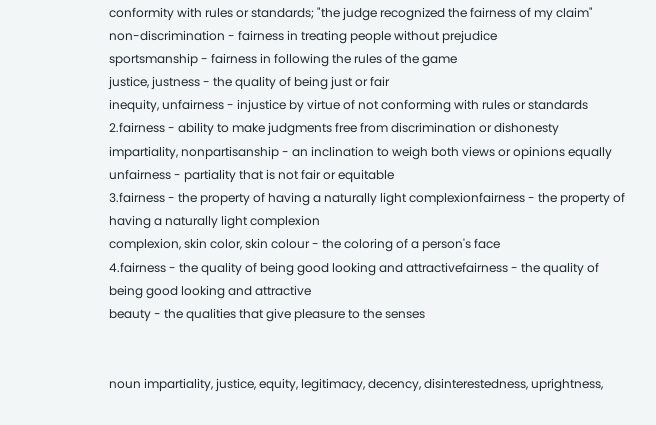conformity with rules or standards; "the judge recognized the fairness of my claim"
non-discrimination - fairness in treating people without prejudice
sportsmanship - fairness in following the rules of the game
justice, justness - the quality of being just or fair
inequity, unfairness - injustice by virtue of not conforming with rules or standards
2.fairness - ability to make judgments free from discrimination or dishonesty
impartiality, nonpartisanship - an inclination to weigh both views or opinions equally
unfairness - partiality that is not fair or equitable
3.fairness - the property of having a naturally light complexionfairness - the property of having a naturally light complexion
complexion, skin color, skin colour - the coloring of a person's face
4.fairness - the quality of being good looking and attractivefairness - the quality of being good looking and attractive
beauty - the qualities that give pleasure to the senses


noun impartiality, justice, equity, legitimacy, decency, disinterestedness, uprightness,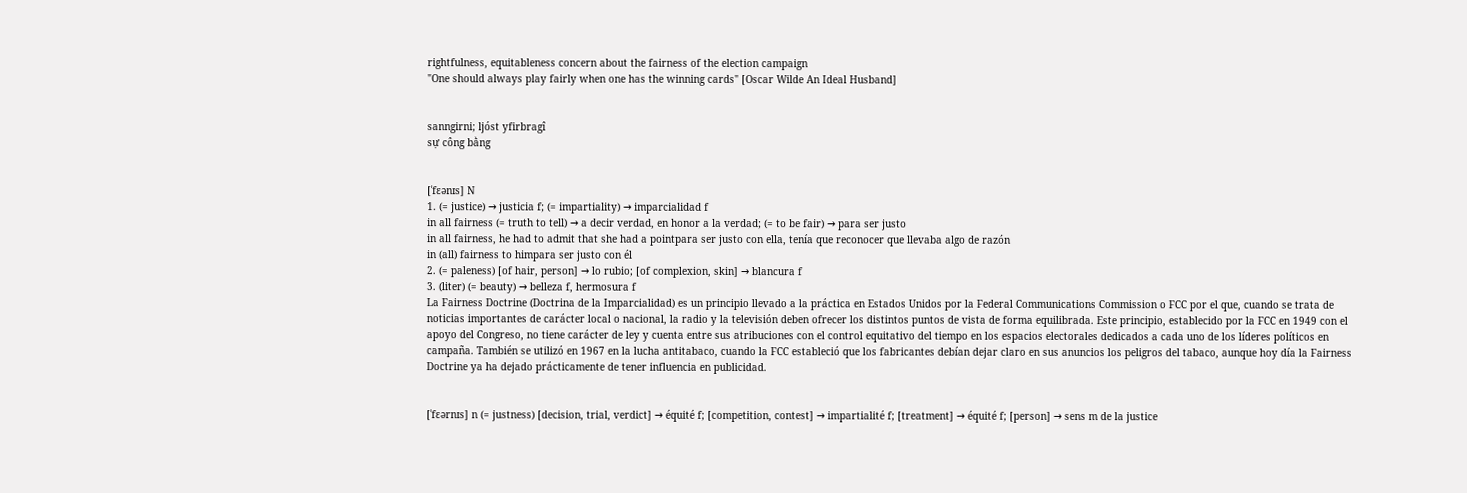rightfulness, equitableness concern about the fairness of the election campaign
"One should always play fairly when one has the winning cards" [Oscar Wilde An Ideal Husband]


sanngirni; ljóst yfirbragî
sự công bằng


[ˈfɛənɪs] N
1. (= justice) → justicia f; (= impartiality) → imparcialidad f
in all fairness (= truth to tell) → a decir verdad, en honor a la verdad; (= to be fair) → para ser justo
in all fairness, he had to admit that she had a pointpara ser justo con ella, tenía que reconocer que llevaba algo de razón
in (all) fairness to himpara ser justo con él
2. (= paleness) [of hair, person] → lo rubio; [of complexion, skin] → blancura f
3. (liter) (= beauty) → belleza f, hermosura f
La Fairness Doctrine (Doctrina de la Imparcialidad) es un principio llevado a la práctica en Estados Unidos por la Federal Communications Commission o FCC por el que, cuando se trata de noticias importantes de carácter local o nacional, la radio y la televisión deben ofrecer los distintos puntos de vista de forma equilibrada. Este principio, establecido por la FCC en 1949 con el apoyo del Congreso, no tiene carácter de ley y cuenta entre sus atribuciones con el control equitativo del tiempo en los espacios electorales dedicados a cada uno de los líderes políticos en campaña. También se utilizó en 1967 en la lucha antitabaco, cuando la FCC estableció que los fabricantes debían dejar claro en sus anuncios los peligros del tabaco, aunque hoy día la Fairness Doctrine ya ha dejado prácticamente de tener influencia en publicidad.


[ˈfɛərnɪs] n (= justness) [decision, trial, verdict] → équité f; [competition, contest] → impartialité f; [treatment] → équité f; [person] → sens m de la justice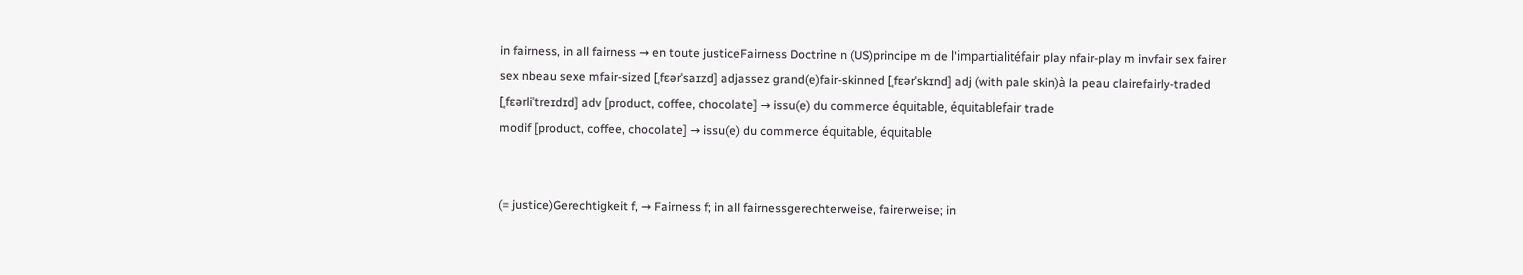in fairness, in all fairness → en toute justiceFairness Doctrine n (US)principe m de l'impartialitéfair play nfair-play m invfair sex fairer sex nbeau sexe mfair-sized [ˌfɛərˈsaɪzd] adjassez grand(e)fair-skinned [ˌfɛərˈskɪnd] adj (with pale skin)à la peau clairefairly-traded [ˌfɛərliˈtreɪdɪd] adv [product, coffee, chocolate] → issu(e) du commerce équitable, équitablefair trade
modif [product, coffee, chocolate] → issu(e) du commerce équitable, équitable


(= justice)Gerechtigkeit f, → Fairness f; in all fairnessgerechterweise, fairerweise; in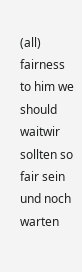(all) fairness to him we should waitwir sollten so fair sein und noch warten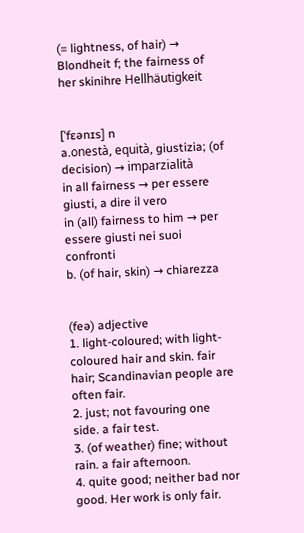(= lightness, of hair) → Blondheit f; the fairness of her skinihre Hellhäutigkeit


[ˈfɛənɪs] n
a.onestà, equità, giustizia; (of decision) → imparzialità
in all fairness → per essere giusti, a dire il vero
in (all) fairness to him → per essere giusti nei suoi confronti
b. (of hair, skin) → chiarezza


(feə) adjective
1. light-coloured; with light-coloured hair and skin. fair hair; Scandinavian people are often fair.
2. just; not favouring one side. a fair test.
3. (of weather) fine; without rain. a fair afternoon.
4. quite good; neither bad nor good. Her work is only fair.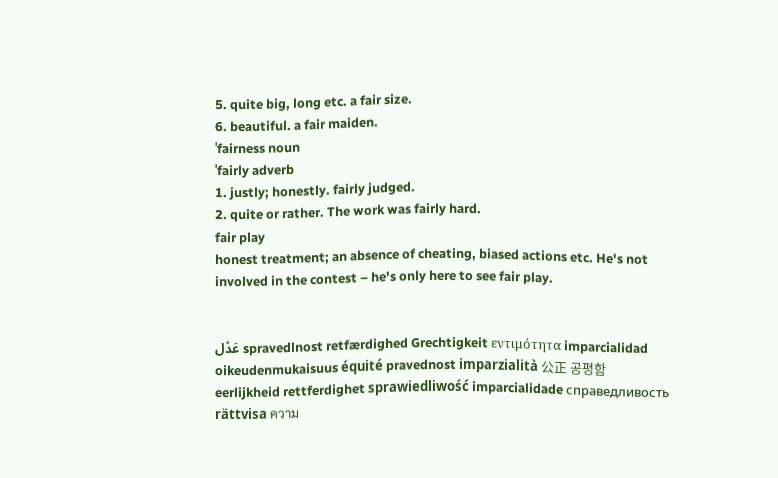5. quite big, long etc. a fair size.
6. beautiful. a fair maiden.
ˈfairness noun
ˈfairly adverb
1. justly; honestly. fairly judged.
2. quite or rather. The work was fairly hard.
fair play
honest treatment; an absence of cheating, biased actions etc. He's not involved in the contest – he's only here to see fair play.


عَدْل spravedlnost retfærdighed Grechtigkeit εντιμότητα imparcialidad oikeudenmukaisuus équité pravednost imparzialità 公正 공평함 eerlijkheid rettferdighet sprawiedliwość imparcialidade справедливость rättvisa ความ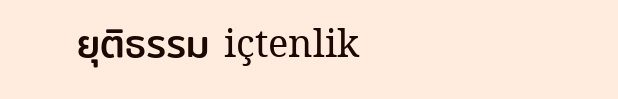ยุติธรรม içtenlik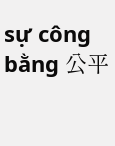sự công bằng 公平